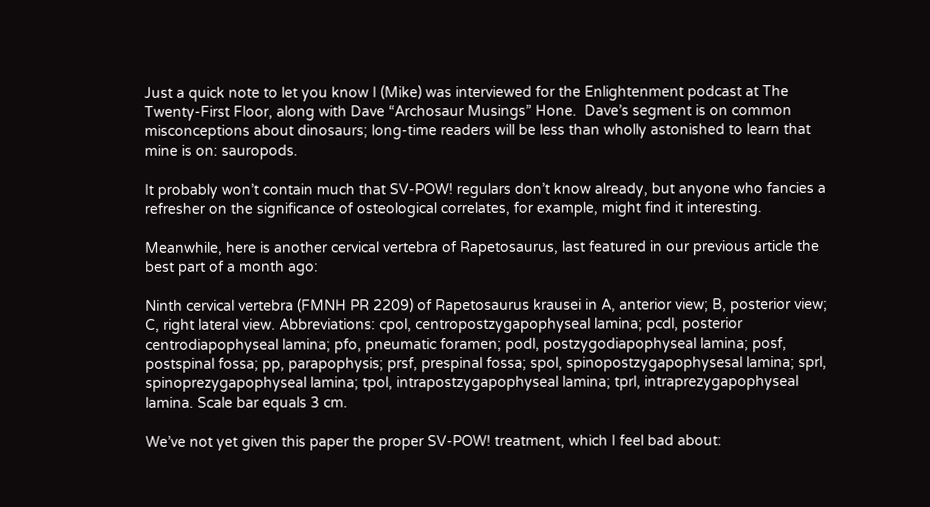Just a quick note to let you know I (Mike) was interviewed for the Enlightenment podcast at The Twenty-First Floor, along with Dave “Archosaur Musings” Hone.  Dave’s segment is on common misconceptions about dinosaurs; long-time readers will be less than wholly astonished to learn that mine is on: sauropods.

It probably won’t contain much that SV-POW! regulars don’t know already, but anyone who fancies a refresher on the significance of osteological correlates, for example, might find it interesting.

Meanwhile, here is another cervical vertebra of Rapetosaurus, last featured in our previous article the best part of a month ago:

Ninth cervical vertebra (FMNH PR 2209) of Rapetosaurus krausei in A, anterior view; B, posterior view; C, right lateral view. Abbreviations: cpol, centropostzygapophyseal lamina; pcdl, posterior centrodiapophyseal lamina; pfo, pneumatic foramen; podl, postzygodiapophyseal lamina; posf, postspinal fossa; pp, parapophysis; prsf, prespinal fossa; spol, spinopostzygapophysesal lamina; sprl, spinoprezygapophyseal lamina; tpol, intrapostzygapophyseal lamina; tprl, intraprezygapophyseal lamina. Scale bar equals 3 cm.

We’ve not yet given this paper the proper SV-POW! treatment, which I feel bad about: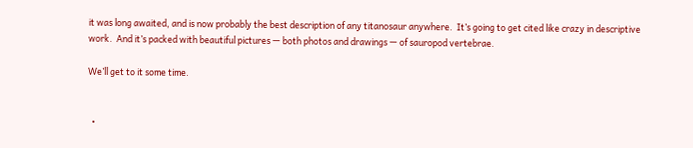it was long awaited, and is now probably the best description of any titanosaur anywhere.  It’s going to get cited like crazy in descriptive work.  And it’s packed with beautiful pictures — both photos and drawings — of sauropod vertebrae.

We’ll get to it some time.


  •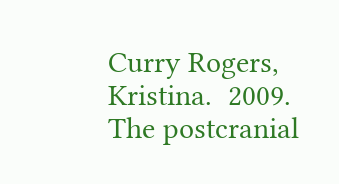Curry Rogers, Kristina.  2009.  The postcranial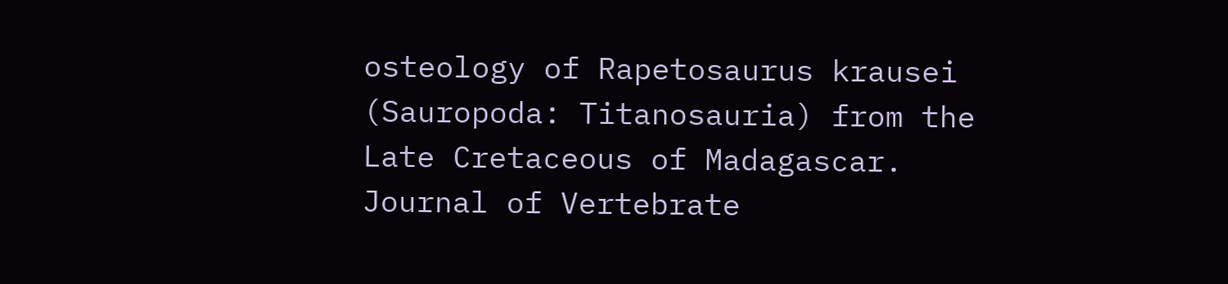osteology of Rapetosaurus krausei (Sauropoda: Titanosauria) from the Late Cretaceous of Madagascar.  Journal of Vertebrate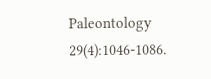Paleontology 29(4):1046-1086.